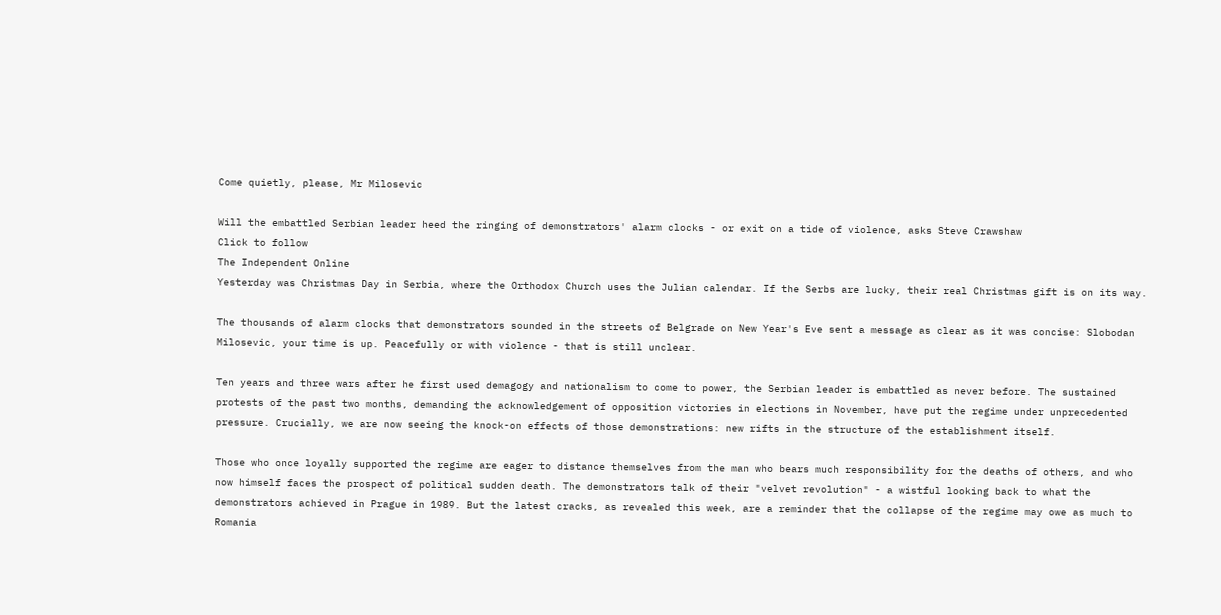Come quietly, please, Mr Milosevic

Will the embattled Serbian leader heed the ringing of demonstrators' alarm clocks - or exit on a tide of violence, asks Steve Crawshaw
Click to follow
The Independent Online
Yesterday was Christmas Day in Serbia, where the Orthodox Church uses the Julian calendar. If the Serbs are lucky, their real Christmas gift is on its way.

The thousands of alarm clocks that demonstrators sounded in the streets of Belgrade on New Year's Eve sent a message as clear as it was concise: Slobodan Milosevic, your time is up. Peacefully or with violence - that is still unclear.

Ten years and three wars after he first used demagogy and nationalism to come to power, the Serbian leader is embattled as never before. The sustained protests of the past two months, demanding the acknowledgement of opposition victories in elections in November, have put the regime under unprecedented pressure. Crucially, we are now seeing the knock-on effects of those demonstrations: new rifts in the structure of the establishment itself.

Those who once loyally supported the regime are eager to distance themselves from the man who bears much responsibility for the deaths of others, and who now himself faces the prospect of political sudden death. The demonstrators talk of their "velvet revolution" - a wistful looking back to what the demonstrators achieved in Prague in 1989. But the latest cracks, as revealed this week, are a reminder that the collapse of the regime may owe as much to Romania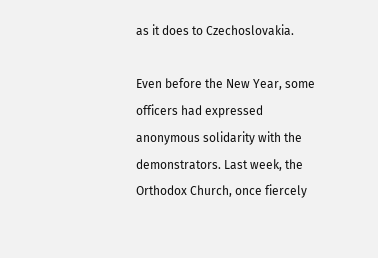as it does to Czechoslovakia.

Even before the New Year, some officers had expressed anonymous solidarity with the demonstrators. Last week, the Orthodox Church, once fiercely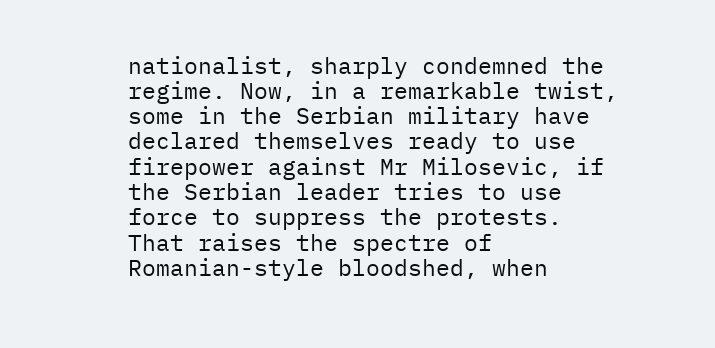nationalist, sharply condemned the regime. Now, in a remarkable twist, some in the Serbian military have declared themselves ready to use firepower against Mr Milosevic, if the Serbian leader tries to use force to suppress the protests. That raises the spectre of Romanian-style bloodshed, when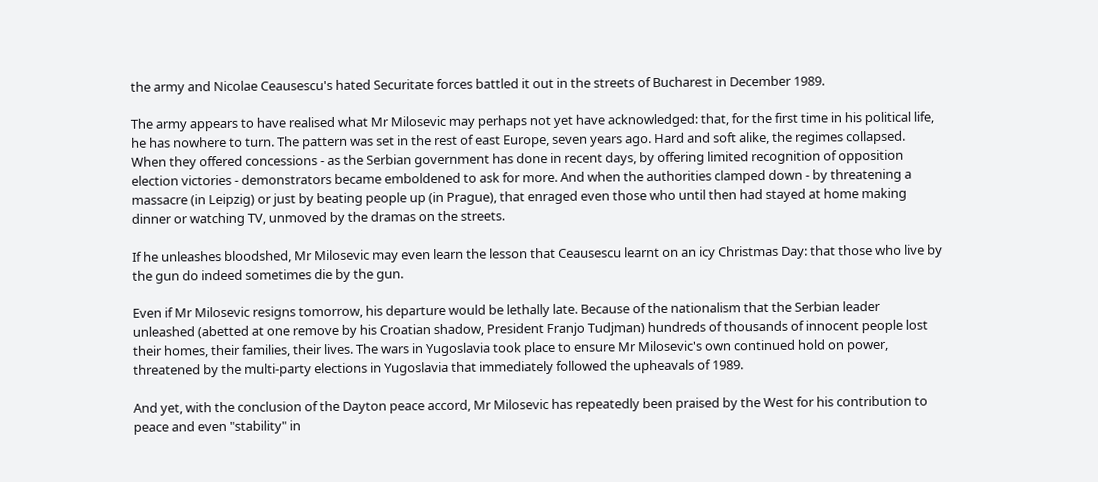the army and Nicolae Ceausescu's hated Securitate forces battled it out in the streets of Bucharest in December 1989.

The army appears to have realised what Mr Milosevic may perhaps not yet have acknowledged: that, for the first time in his political life, he has nowhere to turn. The pattern was set in the rest of east Europe, seven years ago. Hard and soft alike, the regimes collapsed. When they offered concessions - as the Serbian government has done in recent days, by offering limited recognition of opposition election victories - demonstrators became emboldened to ask for more. And when the authorities clamped down - by threatening a massacre (in Leipzig) or just by beating people up (in Prague), that enraged even those who until then had stayed at home making dinner or watching TV, unmoved by the dramas on the streets.

If he unleashes bloodshed, Mr Milosevic may even learn the lesson that Ceausescu learnt on an icy Christmas Day: that those who live by the gun do indeed sometimes die by the gun.

Even if Mr Milosevic resigns tomorrow, his departure would be lethally late. Because of the nationalism that the Serbian leader unleashed (abetted at one remove by his Croatian shadow, President Franjo Tudjman) hundreds of thousands of innocent people lost their homes, their families, their lives. The wars in Yugoslavia took place to ensure Mr Milosevic's own continued hold on power, threatened by the multi-party elections in Yugoslavia that immediately followed the upheavals of 1989.

And yet, with the conclusion of the Dayton peace accord, Mr Milosevic has repeatedly been praised by the West for his contribution to peace and even "stability" in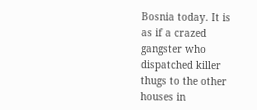Bosnia today. It is as if a crazed gangster who dispatched killer thugs to the other houses in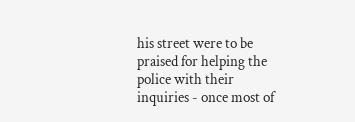his street were to be praised for helping the police with their inquiries - once most of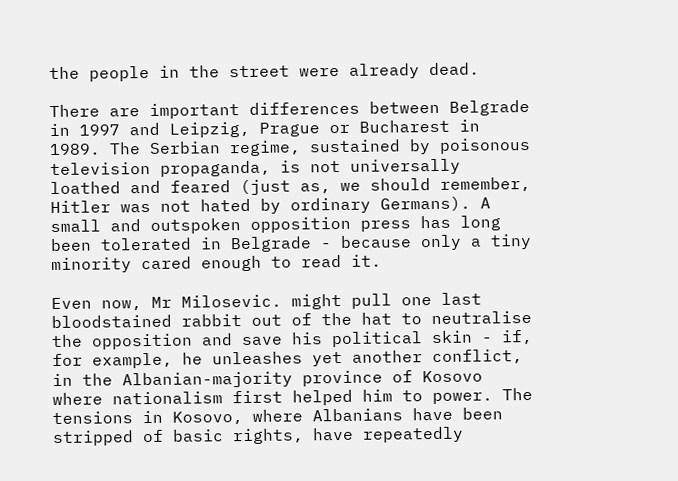the people in the street were already dead.

There are important differences between Belgrade in 1997 and Leipzig, Prague or Bucharest in 1989. The Serbian regime, sustained by poisonous television propaganda, is not universally loathed and feared (just as, we should remember, Hitler was not hated by ordinary Germans). A small and outspoken opposition press has long been tolerated in Belgrade - because only a tiny minority cared enough to read it.

Even now, Mr Milosevic. might pull one last bloodstained rabbit out of the hat to neutralise the opposition and save his political skin - if, for example, he unleashes yet another conflict, in the Albanian-majority province of Kosovo where nationalism first helped him to power. The tensions in Kosovo, where Albanians have been stripped of basic rights, have repeatedly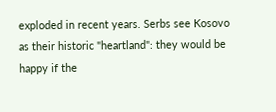exploded in recent years. Serbs see Kosovo as their historic "heartland": they would be happy if the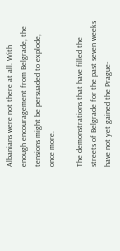Albanians were not there at all. With enough encouragement from Belgrade, the tensions might be persuaded to explode, once more.

The demonstrations that have filled the streets of Belgrade for the past seven weeks have not yet gained the Prague-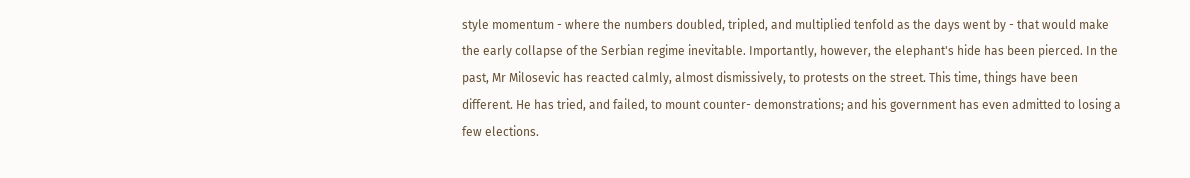style momentum - where the numbers doubled, tripled, and multiplied tenfold as the days went by - that would make the early collapse of the Serbian regime inevitable. Importantly, however, the elephant's hide has been pierced. In the past, Mr Milosevic has reacted calmly, almost dismissively, to protests on the street. This time, things have been different. He has tried, and failed, to mount counter- demonstrations; and his government has even admitted to losing a few elections.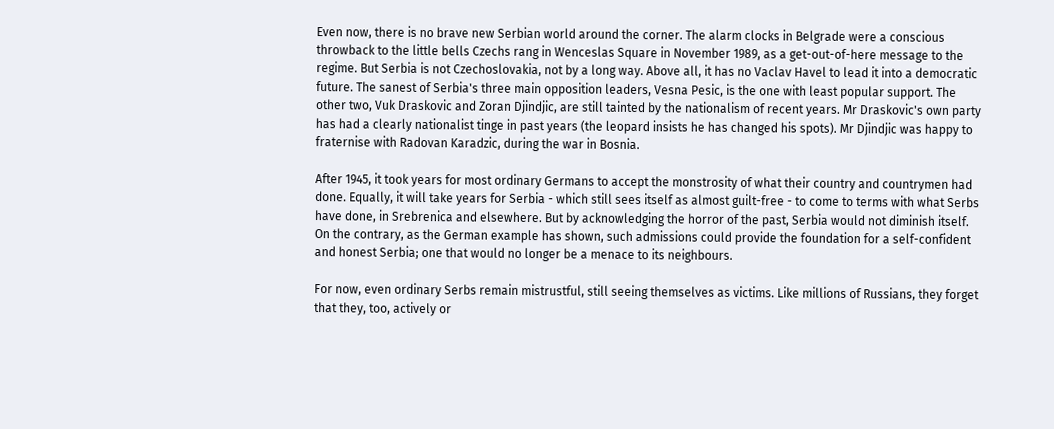Even now, there is no brave new Serbian world around the corner. The alarm clocks in Belgrade were a conscious throwback to the little bells Czechs rang in Wenceslas Square in November 1989, as a get-out-of-here message to the regime. But Serbia is not Czechoslovakia, not by a long way. Above all, it has no Vaclav Havel to lead it into a democratic future. The sanest of Serbia's three main opposition leaders, Vesna Pesic, is the one with least popular support. The other two, Vuk Draskovic and Zoran Djindjic, are still tainted by the nationalism of recent years. Mr Draskovic's own party has had a clearly nationalist tinge in past years (the leopard insists he has changed his spots). Mr Djindjic was happy to fraternise with Radovan Karadzic, during the war in Bosnia.

After 1945, it took years for most ordinary Germans to accept the monstrosity of what their country and countrymen had done. Equally, it will take years for Serbia - which still sees itself as almost guilt-free - to come to terms with what Serbs have done, in Srebrenica and elsewhere. But by acknowledging the horror of the past, Serbia would not diminish itself. On the contrary, as the German example has shown, such admissions could provide the foundation for a self-confident and honest Serbia; one that would no longer be a menace to its neighbours.

For now, even ordinary Serbs remain mistrustful, still seeing themselves as victims. Like millions of Russians, they forget that they, too, actively or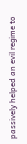passively helped an evil regime to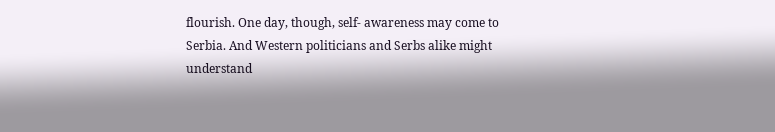flourish. One day, though, self- awareness may come to Serbia. And Western politicians and Serbs alike might understand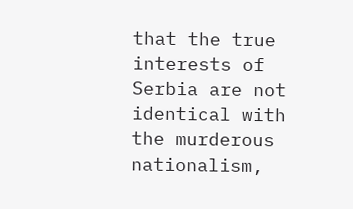that the true interests of Serbia are not identical with the murderous nationalism,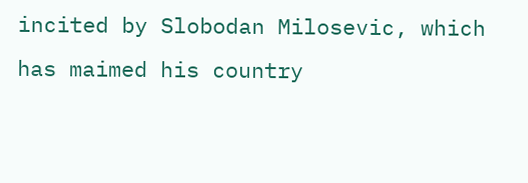incited by Slobodan Milosevic, which has maimed his country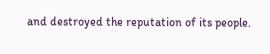and destroyed the reputation of its people.